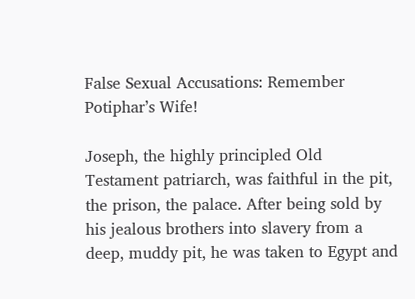False Sexual Accusations: Remember Potiphar’s Wife!

Joseph, the highly principled Old Testament patriarch, was faithful in the pit, the prison, the palace. After being sold by his jealous brothers into slavery from a deep, muddy pit, he was taken to Egypt and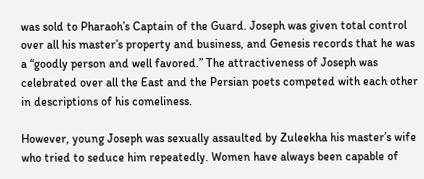was sold to Pharaoh’s Captain of the Guard. Joseph was given total control over all his master’s property and business, and Genesis records that he was a “goodly person and well favored.” The attractiveness of Joseph was celebrated over all the East and the Persian poets competed with each other in descriptions of his comeliness.

However, young Joseph was sexually assaulted by Zuleekha his master’s wife who tried to seduce him repeatedly. Women have always been capable of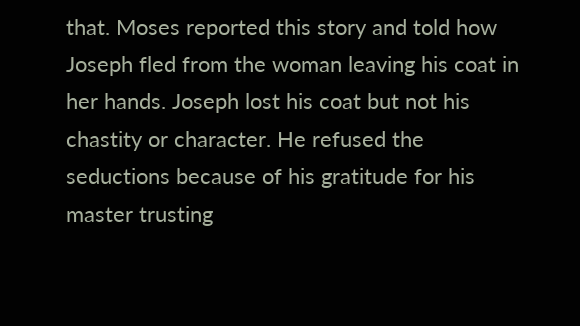that. Moses reported this story and told how Joseph fled from the woman leaving his coat in her hands. Joseph lost his coat but not his chastity or character. He refused the seductions because of his gratitude for his master trusting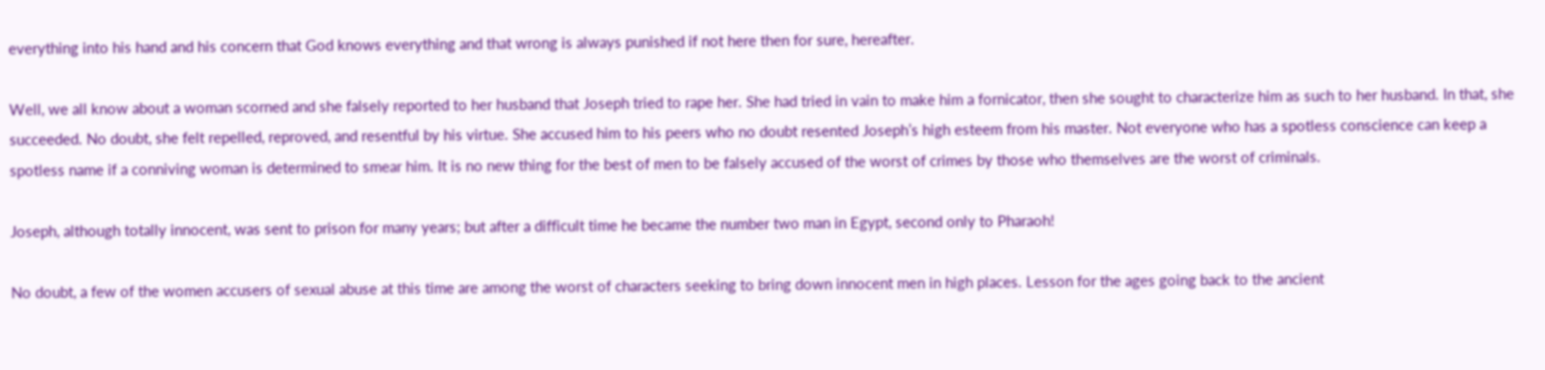everything into his hand and his concern that God knows everything and that wrong is always punished if not here then for sure, hereafter.

Well, we all know about a woman scorned and she falsely reported to her husband that Joseph tried to rape her. She had tried in vain to make him a fornicator, then she sought to characterize him as such to her husband. In that, she succeeded. No doubt, she felt repelled, reproved, and resentful by his virtue. She accused him to his peers who no doubt resented Joseph’s high esteem from his master. Not everyone who has a spotless conscience can keep a spotless name if a conniving woman is determined to smear him. It is no new thing for the best of men to be falsely accused of the worst of crimes by those who themselves are the worst of criminals.

Joseph, although totally innocent, was sent to prison for many years; but after a difficult time he became the number two man in Egypt, second only to Pharaoh!

No doubt, a few of the women accusers of sexual abuse at this time are among the worst of characters seeking to bring down innocent men in high places. Lesson for the ages going back to the ancient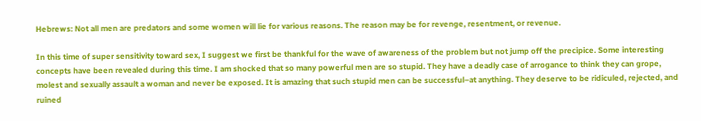Hebrews: Not all men are predators and some women will lie for various reasons. The reason may be for revenge, resentment, or revenue.

In this time of super sensitivity toward sex, I suggest we first be thankful for the wave of awareness of the problem but not jump off the precipice. Some interesting concepts have been revealed during this time. I am shocked that so many powerful men are so stupid. They have a deadly case of arrogance to think they can grope, molest and sexually assault a woman and never be exposed. It is amazing that such stupid men can be successful–at anything. They deserve to be ridiculed, rejected, and ruined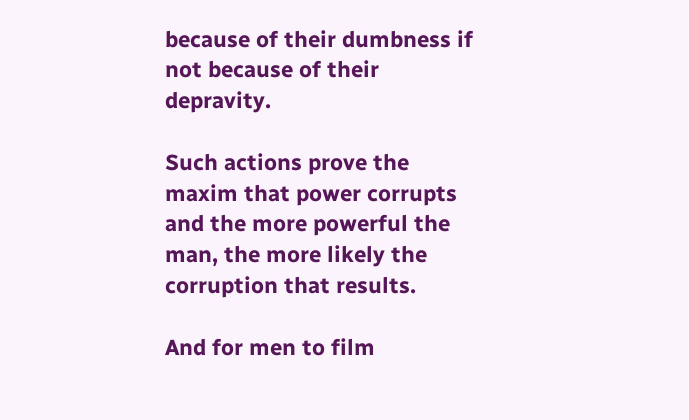because of their dumbness if not because of their depravity.

Such actions prove the maxim that power corrupts and the more powerful the man, the more likely the corruption that results.

And for men to film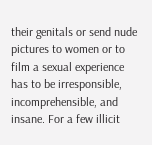their genitals or send nude pictures to women or to film a sexual experience has to be irresponsible, incomprehensible, and insane. For a few illicit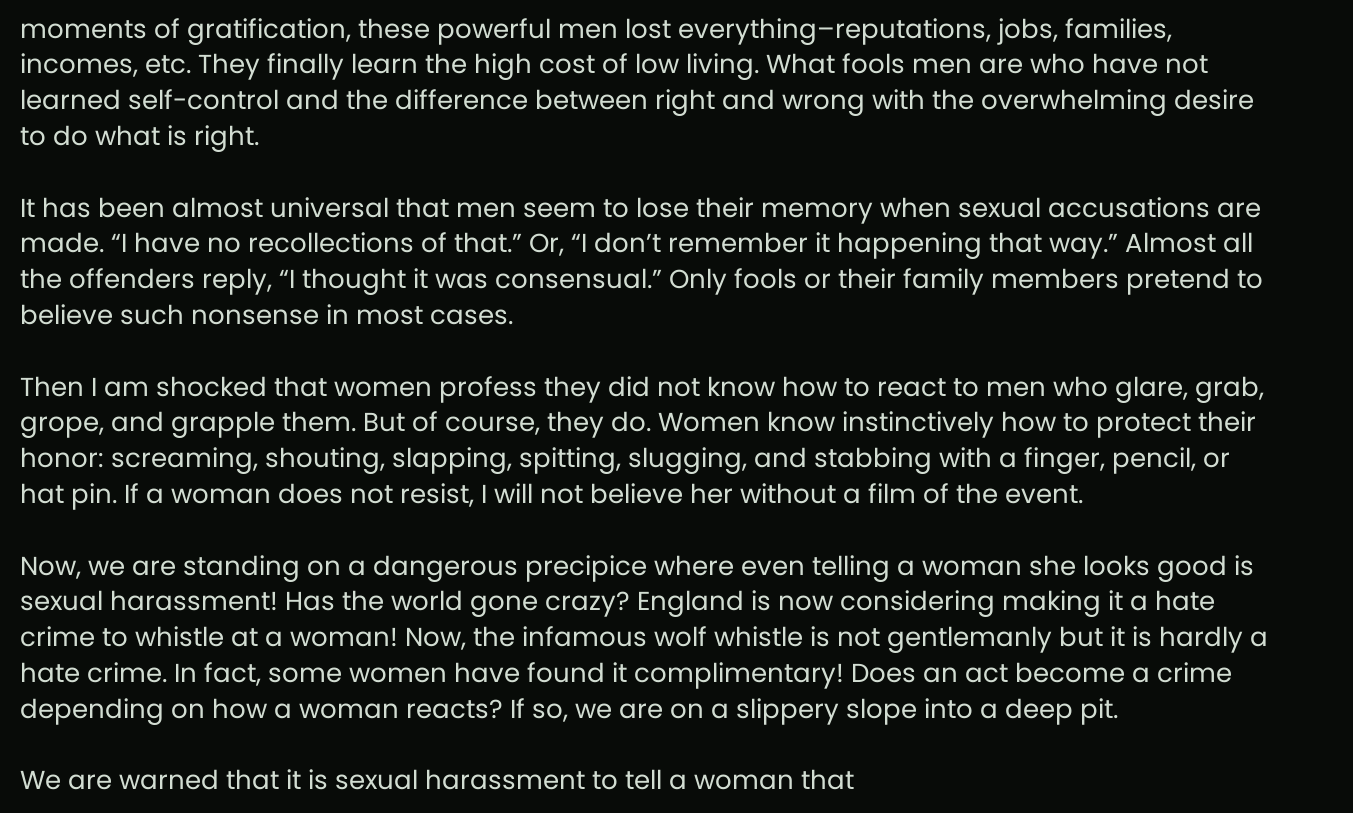moments of gratification, these powerful men lost everything–reputations, jobs, families, incomes, etc. They finally learn the high cost of low living. What fools men are who have not learned self-control and the difference between right and wrong with the overwhelming desire to do what is right.

It has been almost universal that men seem to lose their memory when sexual accusations are made. “I have no recollections of that.” Or, “I don’t remember it happening that way.” Almost all the offenders reply, “I thought it was consensual.” Only fools or their family members pretend to believe such nonsense in most cases.

Then I am shocked that women profess they did not know how to react to men who glare, grab, grope, and grapple them. But of course, they do. Women know instinctively how to protect their honor: screaming, shouting, slapping, spitting, slugging, and stabbing with a finger, pencil, or hat pin. If a woman does not resist, I will not believe her without a film of the event.

Now, we are standing on a dangerous precipice where even telling a woman she looks good is sexual harassment! Has the world gone crazy? England is now considering making it a hate crime to whistle at a woman! Now, the infamous wolf whistle is not gentlemanly but it is hardly a hate crime. In fact, some women have found it complimentary! Does an act become a crime depending on how a woman reacts? If so, we are on a slippery slope into a deep pit.

We are warned that it is sexual harassment to tell a woman that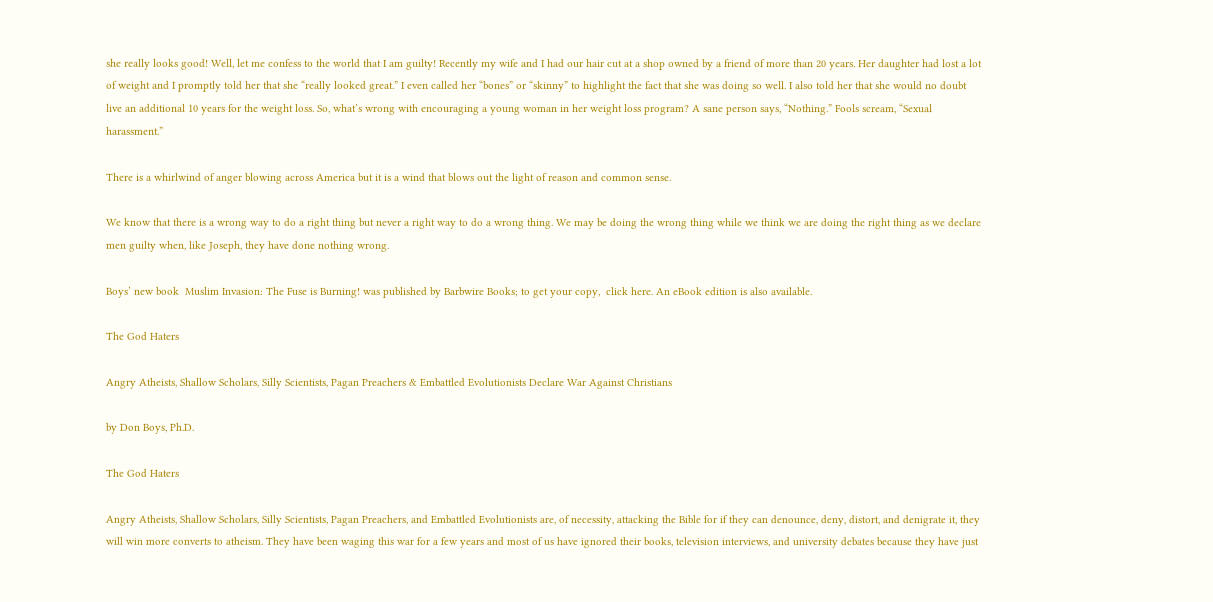she really looks good! Well, let me confess to the world that I am guilty! Recently my wife and I had our hair cut at a shop owned by a friend of more than 20 years. Her daughter had lost a lot of weight and I promptly told her that she “really looked great.” I even called her “bones” or “skinny” to highlight the fact that she was doing so well. I also told her that she would no doubt live an additional 10 years for the weight loss. So, what’s wrong with encouraging a young woman in her weight loss program? A sane person says, “Nothing.” Fools scream, “Sexual harassment.”

There is a whirlwind of anger blowing across America but it is a wind that blows out the light of reason and common sense.

We know that there is a wrong way to do a right thing but never a right way to do a wrong thing. We may be doing the wrong thing while we think we are doing the right thing as we declare men guilty when, like Joseph, they have done nothing wrong.

Boys’ new book  Muslim Invasion: The Fuse is Burning! was published by Barbwire Books; to get your copy,  click here. An eBook edition is also available.

The God Haters

Angry Atheists, Shallow Scholars, Silly Scientists, Pagan Preachers & Embattled Evolutionists Declare War Against Christians

by Don Boys, Ph.D.

The God Haters

Angry Atheists, Shallow Scholars, Silly Scientists, Pagan Preachers, and Embattled Evolutionists are, of necessity, attacking the Bible for if they can denounce, deny, distort, and denigrate it, they will win more converts to atheism. They have been waging this war for a few years and most of us have ignored their books, television interviews, and university debates because they have just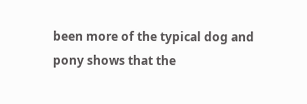been more of the typical dog and pony shows that the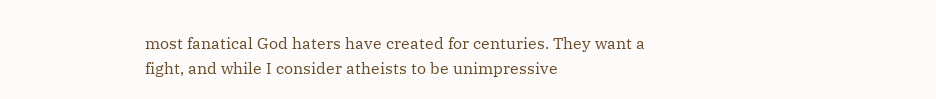most fanatical God haters have created for centuries. They want a fight, and while I consider atheists to be unimpressive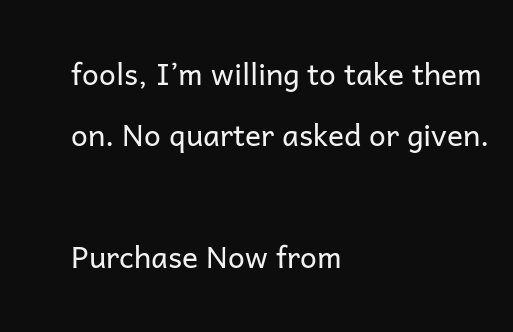fools, I’m willing to take them on. No quarter asked or given.

Purchase Now from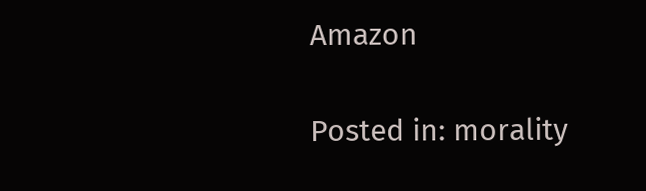Amazon

Posted in: morality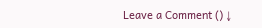Leave a Comment () ↓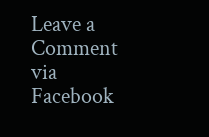Leave a Comment via Facebook